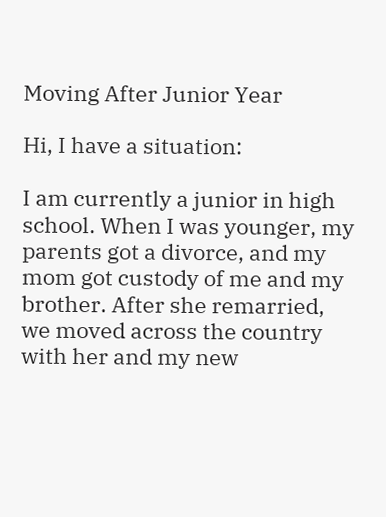Moving After Junior Year

Hi, I have a situation:

I am currently a junior in high school. When I was younger, my parents got a divorce, and my mom got custody of me and my brother. After she remarried, we moved across the country with her and my new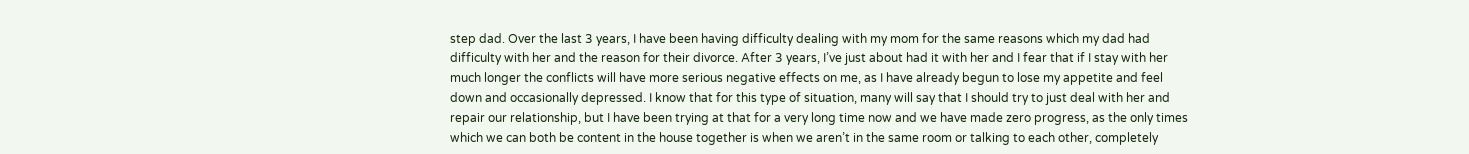step dad. Over the last 3 years, I have been having difficulty dealing with my mom for the same reasons which my dad had difficulty with her and the reason for their divorce. After 3 years, I’ve just about had it with her and I fear that if I stay with her much longer the conflicts will have more serious negative effects on me, as I have already begun to lose my appetite and feel down and occasionally depressed. I know that for this type of situation, many will say that I should try to just deal with her and repair our relationship, but I have been trying at that for a very long time now and we have made zero progress, as the only times which we can both be content in the house together is when we aren’t in the same room or talking to each other, completely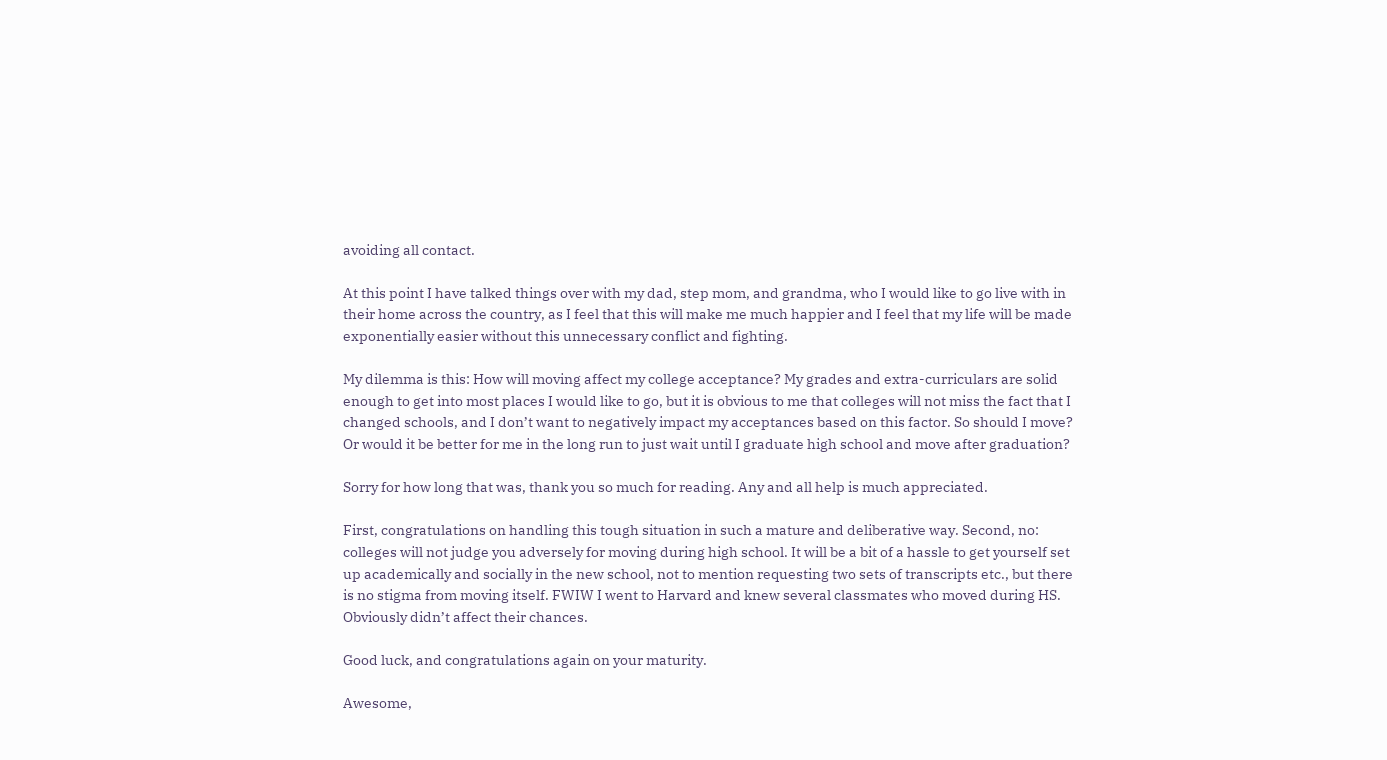avoiding all contact.

At this point I have talked things over with my dad, step mom, and grandma, who I would like to go live with in their home across the country, as I feel that this will make me much happier and I feel that my life will be made exponentially easier without this unnecessary conflict and fighting.

My dilemma is this: How will moving affect my college acceptance? My grades and extra-curriculars are solid enough to get into most places I would like to go, but it is obvious to me that colleges will not miss the fact that I changed schools, and I don’t want to negatively impact my acceptances based on this factor. So should I move? Or would it be better for me in the long run to just wait until I graduate high school and move after graduation?

Sorry for how long that was, thank you so much for reading. Any and all help is much appreciated.

First, congratulations on handling this tough situation in such a mature and deliberative way. Second, no: colleges will not judge you adversely for moving during high school. It will be a bit of a hassle to get yourself set up academically and socially in the new school, not to mention requesting two sets of transcripts etc., but there is no stigma from moving itself. FWIW I went to Harvard and knew several classmates who moved during HS. Obviously didn’t affect their chances.

Good luck, and congratulations again on your maturity.

Awesome,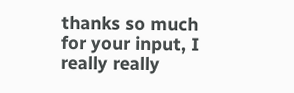thanks so much for your input, I really really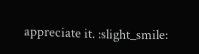appreciate it. :slight_smile: